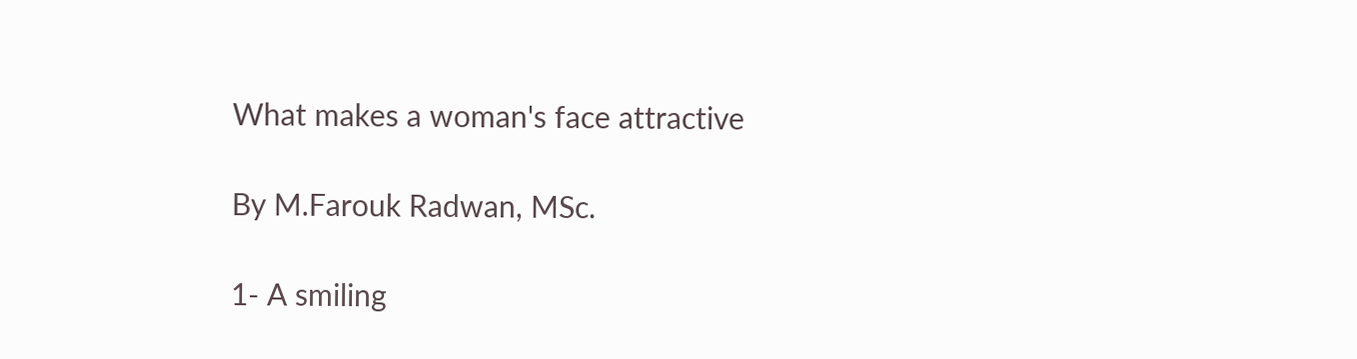What makes a woman's face attractive

By M.Farouk Radwan, MSc.

1- A smiling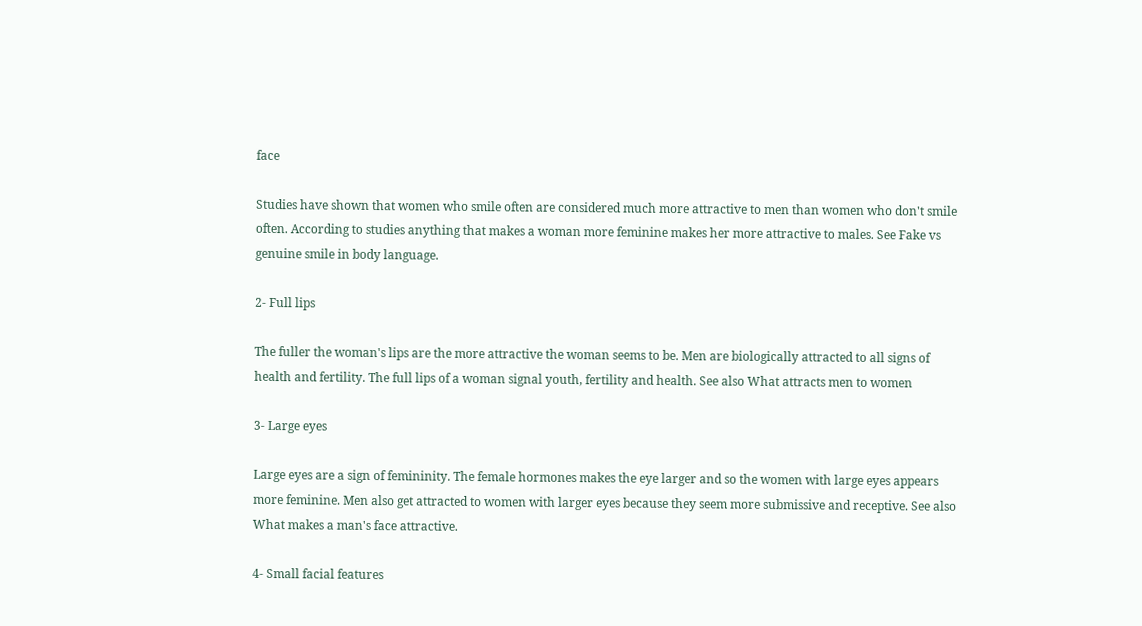face

Studies have shown that women who smile often are considered much more attractive to men than women who don't smile often. According to studies anything that makes a woman more feminine makes her more attractive to males. See Fake vs genuine smile in body language.

2- Full lips

The fuller the woman's lips are the more attractive the woman seems to be. Men are biologically attracted to all signs of health and fertility. The full lips of a woman signal youth, fertility and health. See also What attracts men to women

3- Large eyes

Large eyes are a sign of femininity. The female hormones makes the eye larger and so the women with large eyes appears more feminine. Men also get attracted to women with larger eyes because they seem more submissive and receptive. See also What makes a man's face attractive.

4- Small facial features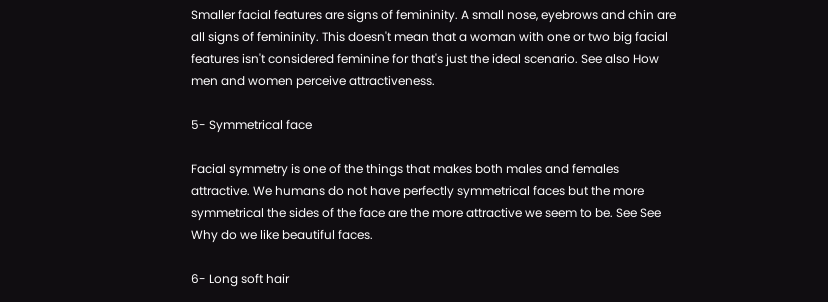Smaller facial features are signs of femininity. A small nose, eyebrows and chin are all signs of femininity. This doesn't mean that a woman with one or two big facial features isn't considered feminine for that's just the ideal scenario. See also How men and women perceive attractiveness.

5- Symmetrical face

Facial symmetry is one of the things that makes both males and females attractive. We humans do not have perfectly symmetrical faces but the more symmetrical the sides of the face are the more attractive we seem to be. See See Why do we like beautiful faces.

6- Long soft hair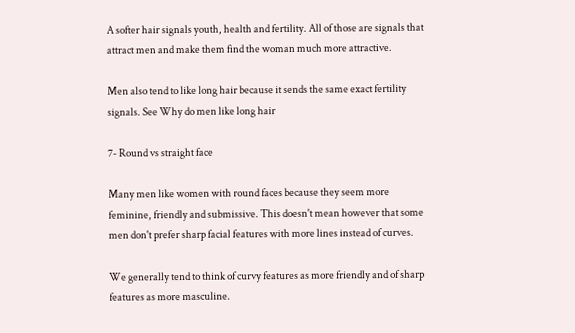A softer hair signals youth, health and fertility. All of those are signals that attract men and make them find the woman much more attractive.

Men also tend to like long hair because it sends the same exact fertility signals. See Why do men like long hair

7- Round vs straight face

Many men like women with round faces because they seem more feminine, friendly and submissive. This doesn't mean however that some men don't prefer sharp facial features with more lines instead of curves.

We generally tend to think of curvy features as more friendly and of sharp features as more masculine.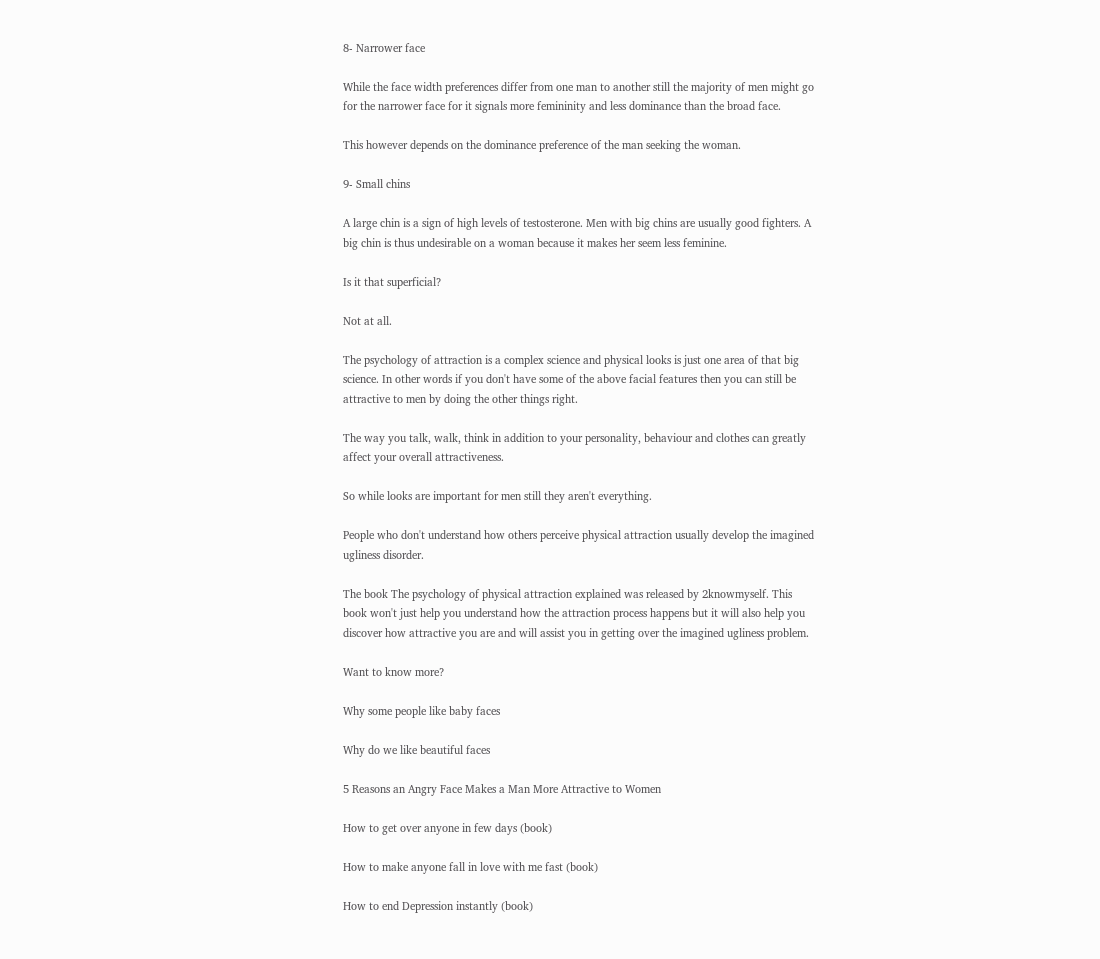8- Narrower face

While the face width preferences differ from one man to another still the majority of men might go for the narrower face for it signals more femininity and less dominance than the broad face.

This however depends on the dominance preference of the man seeking the woman.

9- Small chins

A large chin is a sign of high levels of testosterone. Men with big chins are usually good fighters. A big chin is thus undesirable on a woman because it makes her seem less feminine.

Is it that superficial?

Not at all.

The psychology of attraction is a complex science and physical looks is just one area of that big science. In other words if you don't have some of the above facial features then you can still be attractive to men by doing the other things right.

The way you talk, walk, think in addition to your personality, behaviour and clothes can greatly affect your overall attractiveness.

So while looks are important for men still they aren't everything.

People who don't understand how others perceive physical attraction usually develop the imagined ugliness disorder.

The book The psychology of physical attraction explained was released by 2knowmyself. This book won't just help you understand how the attraction process happens but it will also help you discover how attractive you are and will assist you in getting over the imagined ugliness problem.

Want to know more?

Why some people like baby faces

Why do we like beautiful faces

5 Reasons an Angry Face Makes a Man More Attractive to Women

How to get over anyone in few days (book)

How to make anyone fall in love with me fast (book)

How to end Depression instantly (book)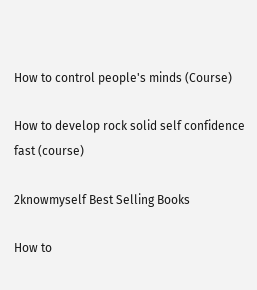How to control people's minds (Course)

How to develop rock solid self confidence fast (course)

2knowmyself Best Selling Books

How to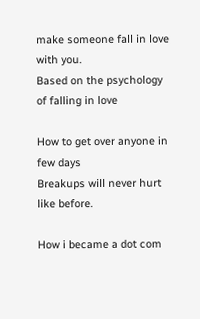make someone fall in love with you.
Based on the psychology of falling in love

How to get over anyone in few days
Breakups will never hurt like before.

How i became a dot com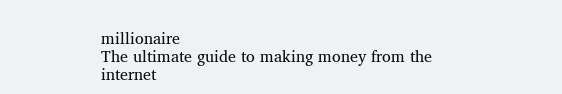millionaire
The ultimate guide to making money from the internet